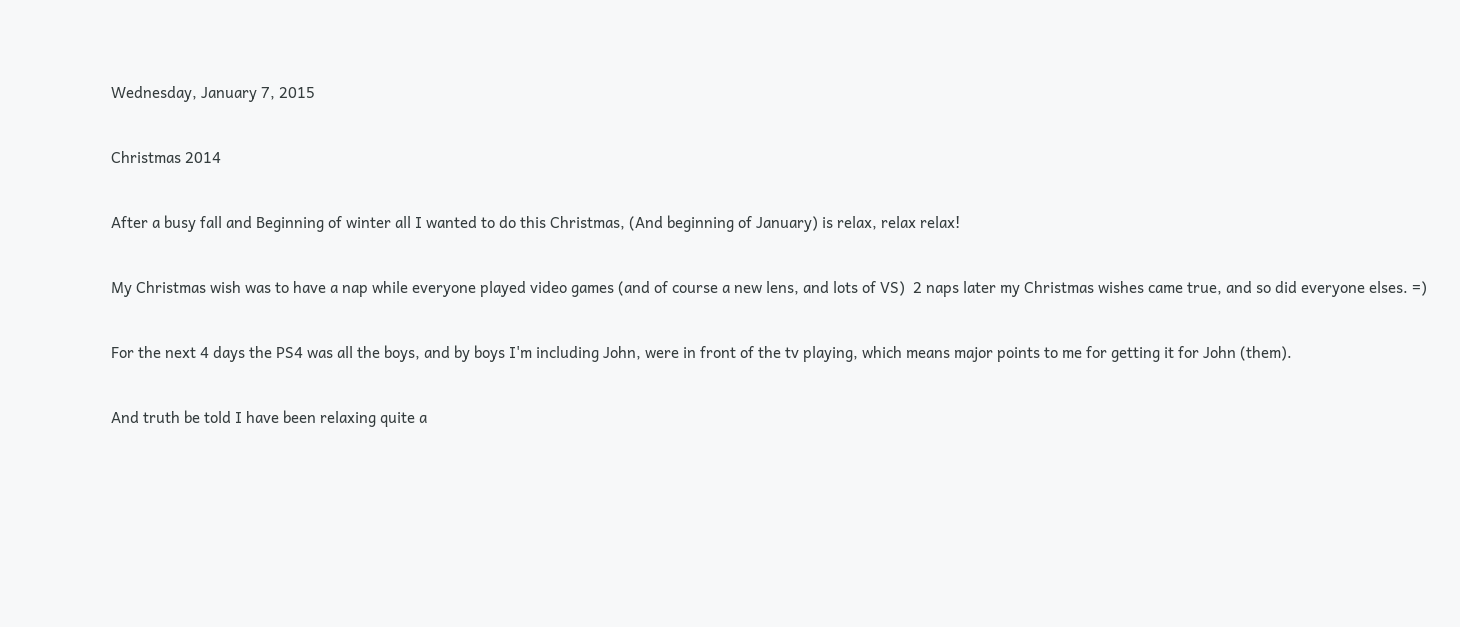Wednesday, January 7, 2015

Christmas 2014

After a busy fall and Beginning of winter all I wanted to do this Christmas, (And beginning of January) is relax, relax relax!

My Christmas wish was to have a nap while everyone played video games (and of course a new lens, and lots of VS)  2 naps later my Christmas wishes came true, and so did everyone elses. =)

For the next 4 days the PS4 was all the boys, and by boys I'm including John, were in front of the tv playing, which means major points to me for getting it for John (them).

And truth be told I have been relaxing quite a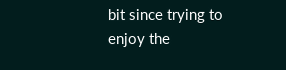bit since trying to enjoy the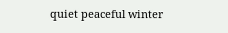quiet peaceful winter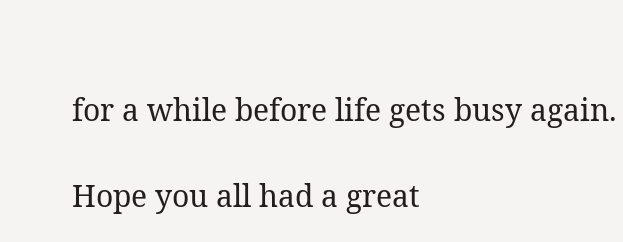for a while before life gets busy again.

Hope you all had a great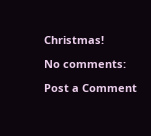Christmas!

No comments:

Post a Comment